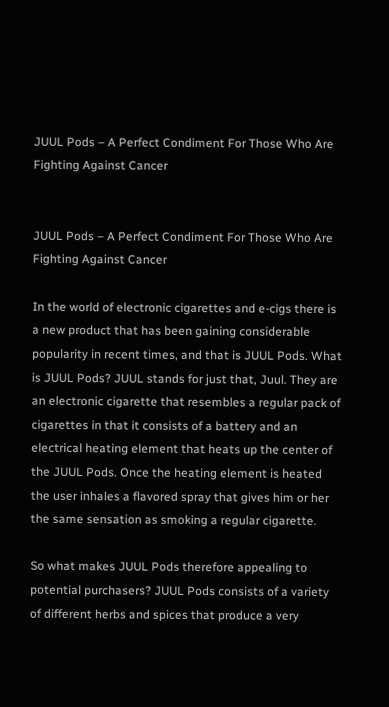JUUL Pods – A Perfect Condiment For Those Who Are Fighting Against Cancer


JUUL Pods – A Perfect Condiment For Those Who Are Fighting Against Cancer

In the world of electronic cigarettes and e-cigs there is a new product that has been gaining considerable popularity in recent times, and that is JUUL Pods. What is JUUL Pods? JUUL stands for just that, Juul. They are an electronic cigarette that resembles a regular pack of cigarettes in that it consists of a battery and an electrical heating element that heats up the center of the JUUL Pods. Once the heating element is heated the user inhales a flavored spray that gives him or her the same sensation as smoking a regular cigarette.

So what makes JUUL Pods therefore appealing to potential purchasers? JUUL Pods consists of a variety of different herbs and spices that produce a very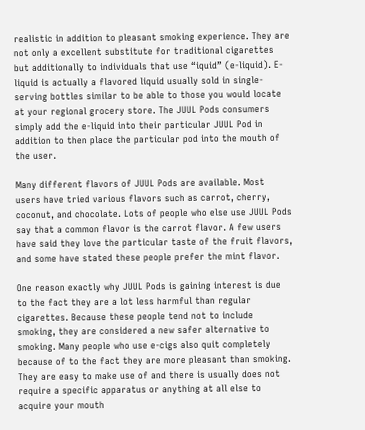realistic in addition to pleasant smoking experience. They are not only a excellent substitute for traditional cigarettes but additionally to individuals that use “iquid” (e-liquid). E-liquid is actually a flavored liquid usually sold in single-serving bottles similar to be able to those you would locate at your regional grocery store. The JUUL Pods consumers simply add the e-liquid into their particular JUUL Pod in addition to then place the particular pod into the mouth of the user.

Many different flavors of JUUL Pods are available. Most users have tried various flavors such as carrot, cherry, coconut, and chocolate. Lots of people who else use JUUL Pods say that a common flavor is the carrot flavor. A few users have said they love the particular taste of the fruit flavors, and some have stated these people prefer the mint flavor.

One reason exactly why JUUL Pods is gaining interest is due to the fact they are a lot less harmful than regular cigarettes. Because these people tend not to include smoking, they are considered a new safer alternative to smoking. Many people who use e-cigs also quit completely because of to the fact they are more pleasant than smoking. They are easy to make use of and there is usually does not require a specific apparatus or anything at all else to acquire your mouth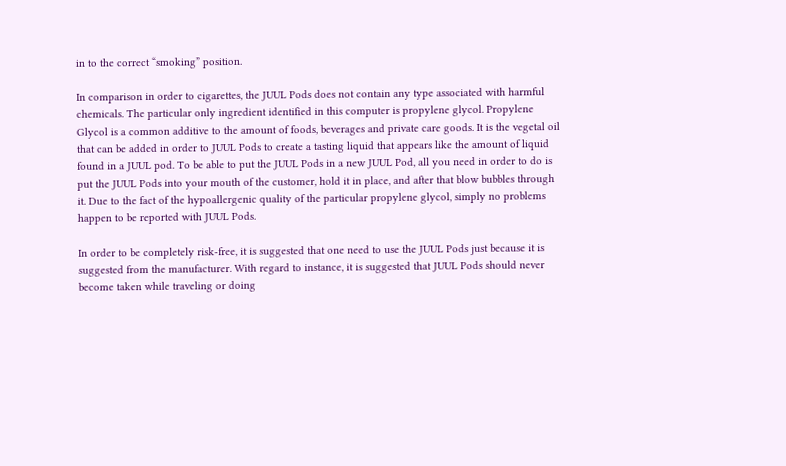in to the correct “smoking” position.

In comparison in order to cigarettes, the JUUL Pods does not contain any type associated with harmful chemicals. The particular only ingredient identified in this computer is propylene glycol. Propylene Glycol is a common additive to the amount of foods, beverages and private care goods. It is the vegetal oil that can be added in order to JUUL Pods to create a tasting liquid that appears like the amount of liquid found in a JUUL pod. To be able to put the JUUL Pods in a new JUUL Pod, all you need in order to do is put the JUUL Pods into your mouth of the customer, hold it in place, and after that blow bubbles through it. Due to the fact of the hypoallergenic quality of the particular propylene glycol, simply no problems happen to be reported with JUUL Pods.

In order to be completely risk-free, it is suggested that one need to use the JUUL Pods just because it is suggested from the manufacturer. With regard to instance, it is suggested that JUUL Pods should never become taken while traveling or doing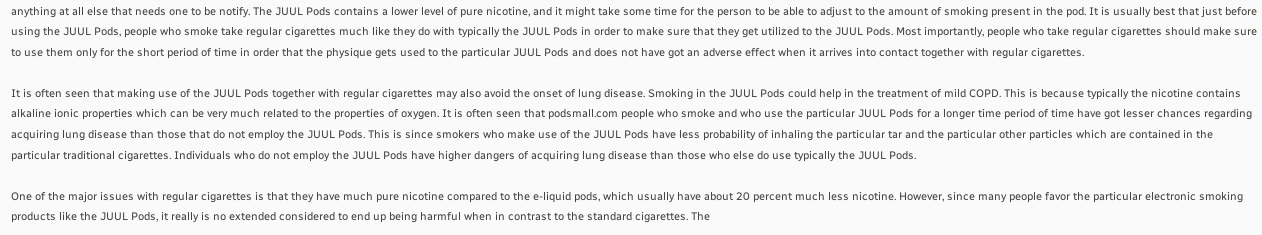anything at all else that needs one to be notify. The JUUL Pods contains a lower level of pure nicotine, and it might take some time for the person to be able to adjust to the amount of smoking present in the pod. It is usually best that just before using the JUUL Pods, people who smoke take regular cigarettes much like they do with typically the JUUL Pods in order to make sure that they get utilized to the JUUL Pods. Most importantly, people who take regular cigarettes should make sure to use them only for the short period of time in order that the physique gets used to the particular JUUL Pods and does not have got an adverse effect when it arrives into contact together with regular cigarettes.

It is often seen that making use of the JUUL Pods together with regular cigarettes may also avoid the onset of lung disease. Smoking in the JUUL Pods could help in the treatment of mild COPD. This is because typically the nicotine contains alkaline ionic properties which can be very much related to the properties of oxygen. It is often seen that podsmall.com people who smoke and who use the particular JUUL Pods for a longer time period of time have got lesser chances regarding acquiring lung disease than those that do not employ the JUUL Pods. This is since smokers who make use of the JUUL Pods have less probability of inhaling the particular tar and the particular other particles which are contained in the particular traditional cigarettes. Individuals who do not employ the JUUL Pods have higher dangers of acquiring lung disease than those who else do use typically the JUUL Pods.

One of the major issues with regular cigarettes is that they have much pure nicotine compared to the e-liquid pods, which usually have about 20 percent much less nicotine. However, since many people favor the particular electronic smoking products like the JUUL Pods, it really is no extended considered to end up being harmful when in contrast to the standard cigarettes. The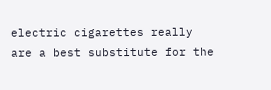electric cigarettes really are a best substitute for the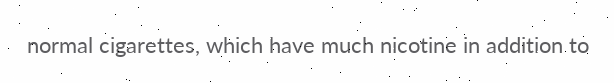normal cigarettes, which have much nicotine in addition to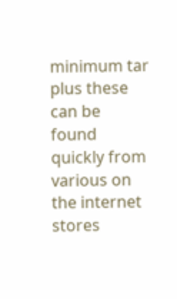minimum tar plus these can be found quickly from various on the internet stores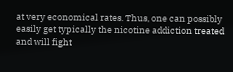at very economical rates. Thus, one can possibly easily get typically the nicotine addiction treated and will fight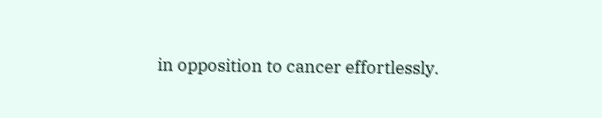in opposition to cancer effortlessly.